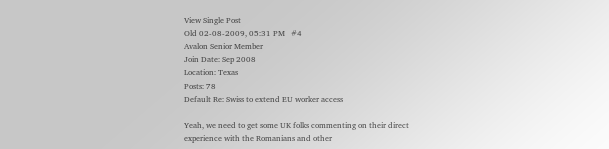View Single Post
Old 02-08-2009, 05:31 PM   #4
Avalon Senior Member
Join Date: Sep 2008
Location: Texas
Posts: 78
Default Re: Swiss to extend EU worker access

Yeah, we need to get some UK folks commenting on their direct experience with the Romanians and other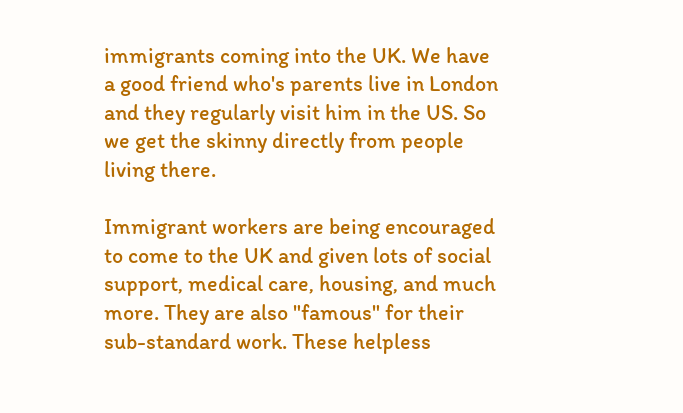immigrants coming into the UK. We have a good friend who's parents live in London and they regularly visit him in the US. So we get the skinny directly from people living there.

Immigrant workers are being encouraged to come to the UK and given lots of social support, medical care, housing, and much more. They are also "famous" for their sub-standard work. These helpless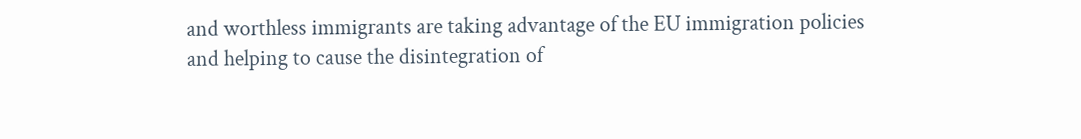and worthless immigrants are taking advantage of the EU immigration policies and helping to cause the disintegration of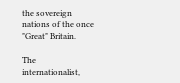the sovereign nations of the once "Great" Britain.

The internationalist,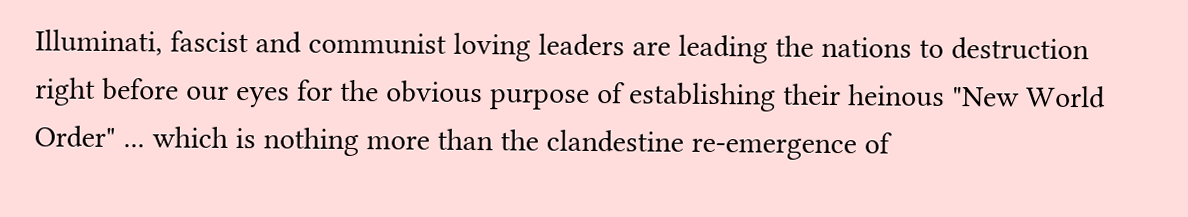Illuminati, fascist and communist loving leaders are leading the nations to destruction right before our eyes for the obvious purpose of establishing their heinous "New World Order" ... which is nothing more than the clandestine re-emergence of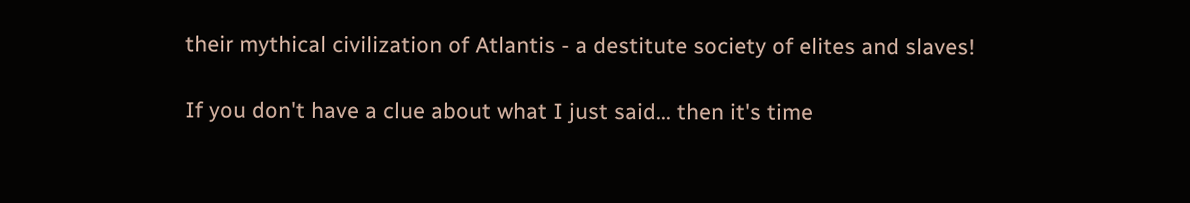their mythical civilization of Atlantis - a destitute society of elites and slaves!

If you don't have a clue about what I just said... then it's time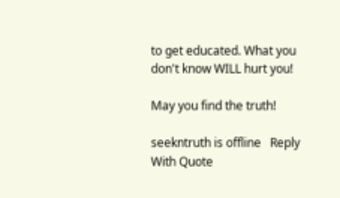to get educated. What you don't know WILL hurt you!

May you find the truth!

seekntruth is offline   Reply With Quote